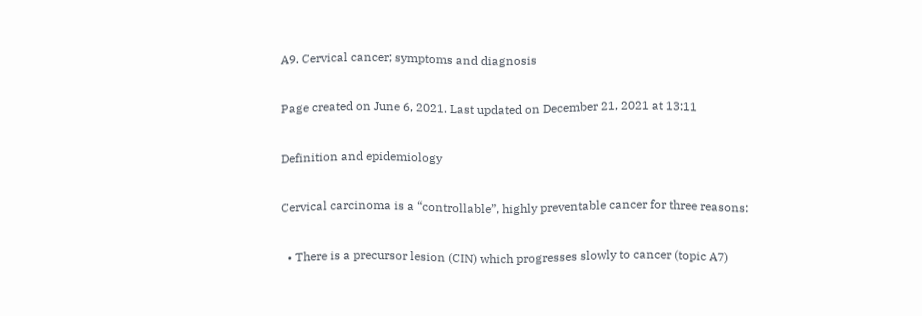A9. Cervical cancer; symptoms and diagnosis

Page created on June 6, 2021. Last updated on December 21, 2021 at 13:11

Definition and epidemiology

Cervical carcinoma is a “controllable”, highly preventable cancer for three reasons:

  • There is a precursor lesion (CIN) which progresses slowly to cancer (topic A7)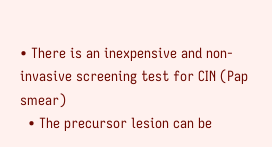• There is an inexpensive and non-invasive screening test for CIN (Pap smear)
  • The precursor lesion can be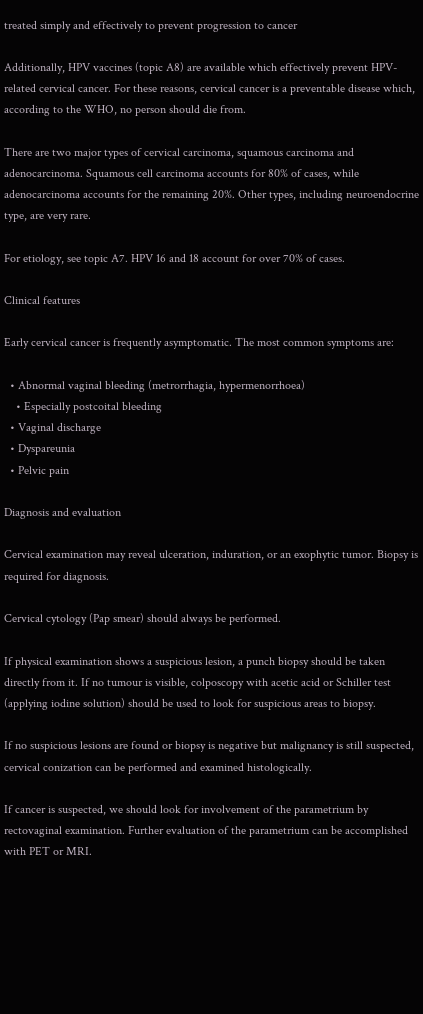treated simply and effectively to prevent progression to cancer

Additionally, HPV vaccines (topic A8) are available which effectively prevent HPV-related cervical cancer. For these reasons, cervical cancer is a preventable disease which, according to the WHO, no person should die from.

There are two major types of cervical carcinoma, squamous carcinoma and adenocarcinoma. Squamous cell carcinoma accounts for 80% of cases, while adenocarcinoma accounts for the remaining 20%. Other types, including neuroendocrine type, are very rare.

For etiology, see topic A7. HPV 16 and 18 account for over 70% of cases.

Clinical features

Early cervical cancer is frequently asymptomatic. The most common symptoms are:

  • Abnormal vaginal bleeding (metrorrhagia, hypermenorrhoea)
    • Especially postcoital bleeding
  • Vaginal discharge
  • Dyspareunia
  • Pelvic pain

Diagnosis and evaluation

Cervical examination may reveal ulceration, induration, or an exophytic tumor. Biopsy is required for diagnosis.

Cervical cytology (Pap smear) should always be performed.

If physical examination shows a suspicious lesion, a punch biopsy should be taken directly from it. If no tumour is visible, colposcopy with acetic acid or Schiller test (applying iodine solution) should be used to look for suspicious areas to biopsy.

If no suspicious lesions are found or biopsy is negative but malignancy is still suspected, cervical conization can be performed and examined histologically.

If cancer is suspected, we should look for involvement of the parametrium by rectovaginal examination. Further evaluation of the parametrium can be accomplished with PET or MRI.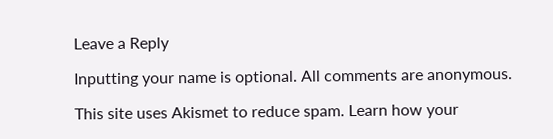Leave a Reply

Inputting your name is optional. All comments are anonymous.

This site uses Akismet to reduce spam. Learn how your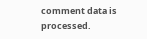comment data is processed.